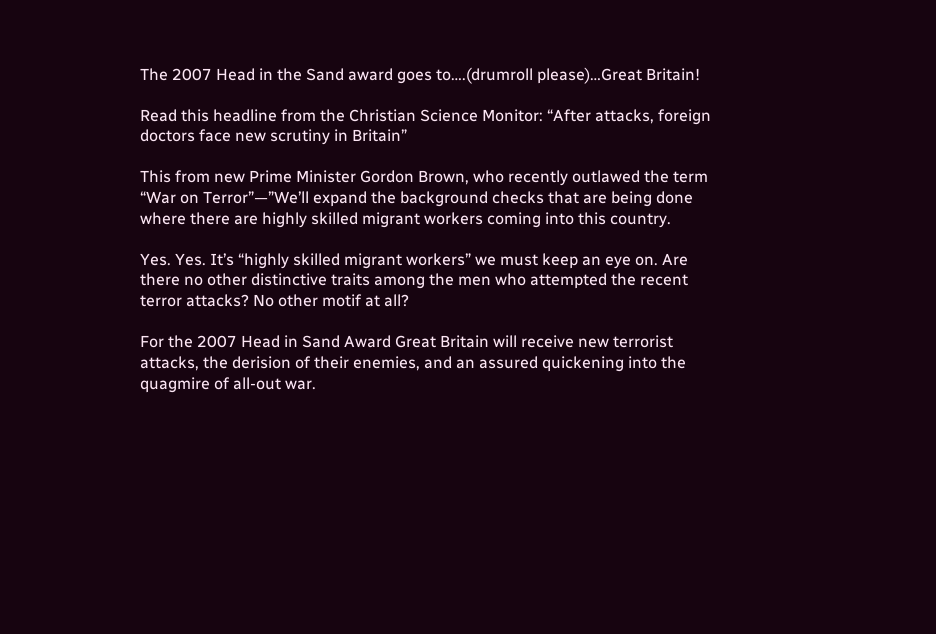The 2007 Head in the Sand award goes to….(drumroll please)…Great Britain!

Read this headline from the Christian Science Monitor: “After attacks, foreign doctors face new scrutiny in Britain”

This from new Prime Minister Gordon Brown, who recently outlawed the term “War on Terror”—”We’ll expand the background checks that are being done where there are highly skilled migrant workers coming into this country.

Yes. Yes. It’s “highly skilled migrant workers” we must keep an eye on. Are there no other distinctive traits among the men who attempted the recent terror attacks? No other motif at all?

For the 2007 Head in Sand Award Great Britain will receive new terrorist attacks, the derision of their enemies, and an assured quickening into the quagmire of all-out war.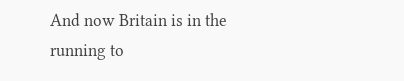And now Britain is in the running to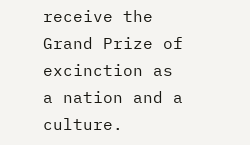receive the Grand Prize of excinction as a nation and a culture.